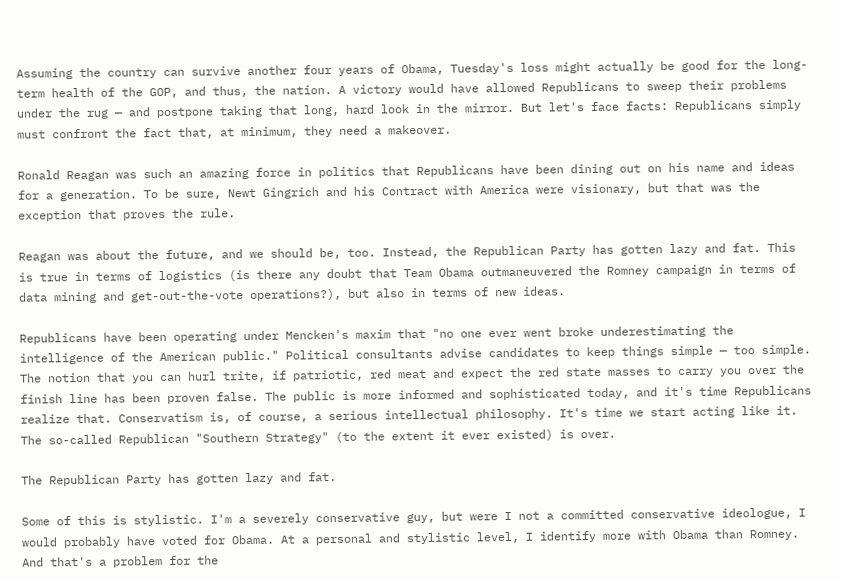Assuming the country can survive another four years of Obama, Tuesday's loss might actually be good for the long-term health of the GOP, and thus, the nation. A victory would have allowed Republicans to sweep their problems under the rug — and postpone taking that long, hard look in the mirror. But let's face facts: Republicans simply must confront the fact that, at minimum, they need a makeover.

Ronald Reagan was such an amazing force in politics that Republicans have been dining out on his name and ideas for a generation. To be sure, Newt Gingrich and his Contract with America were visionary, but that was the exception that proves the rule.

Reagan was about the future, and we should be, too. Instead, the Republican Party has gotten lazy and fat. This is true in terms of logistics (is there any doubt that Team Obama outmaneuvered the Romney campaign in terms of data mining and get-out-the-vote operations?), but also in terms of new ideas.

Republicans have been operating under Mencken's maxim that "no one ever went broke underestimating the intelligence of the American public." Political consultants advise candidates to keep things simple — too simple. The notion that you can hurl trite, if patriotic, red meat and expect the red state masses to carry you over the finish line has been proven false. The public is more informed and sophisticated today, and it's time Republicans realize that. Conservatism is, of course, a serious intellectual philosophy. It's time we start acting like it. The so-called Republican "Southern Strategy" (to the extent it ever existed) is over.

The Republican Party has gotten lazy and fat.

Some of this is stylistic. I'm a severely conservative guy, but were I not a committed conservative ideologue, I would probably have voted for Obama. At a personal and stylistic level, I identify more with Obama than Romney. And that's a problem for the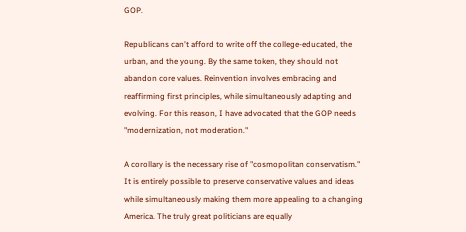GOP.

Republicans can't afford to write off the college-educated, the urban, and the young. By the same token, they should not abandon core values. Reinvention involves embracing and reaffirming first principles, while simultaneously adapting and evolving. For this reason, I have advocated that the GOP needs "modernization, not moderation."

A corollary is the necessary rise of "cosmopolitan conservatism." It is entirely possible to preserve conservative values and ideas while simultaneously making them more appealing to a changing America. The truly great politicians are equally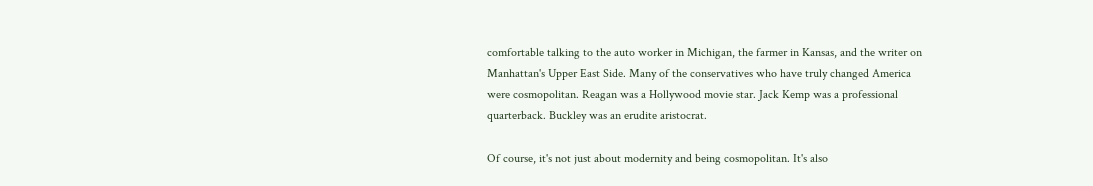comfortable talking to the auto worker in Michigan, the farmer in Kansas, and the writer on Manhattan's Upper East Side. Many of the conservatives who have truly changed America were cosmopolitan. Reagan was a Hollywood movie star. Jack Kemp was a professional quarterback. Buckley was an erudite aristocrat.

Of course, it's not just about modernity and being cosmopolitan. It's also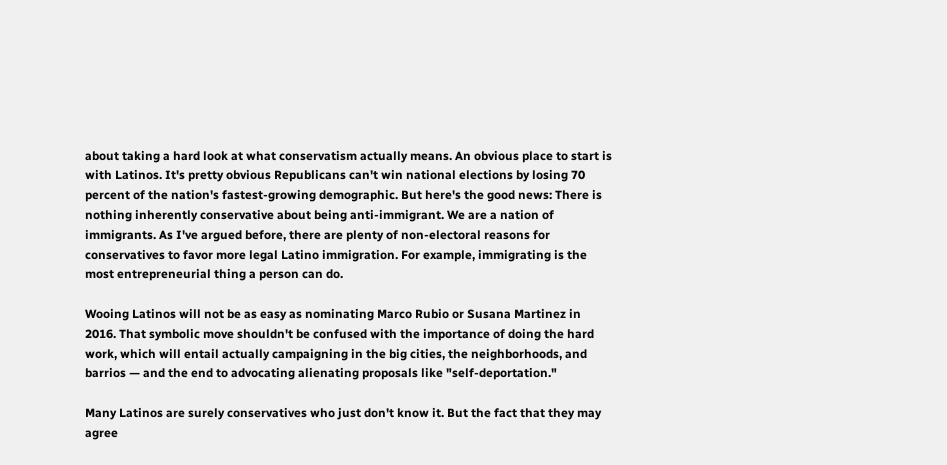about taking a hard look at what conservatism actually means. An obvious place to start is with Latinos. It's pretty obvious Republicans can't win national elections by losing 70 percent of the nation's fastest-growing demographic. But here's the good news: There is nothing inherently conservative about being anti-immigrant. We are a nation of immigrants. As I've argued before, there are plenty of non-electoral reasons for conservatives to favor more legal Latino immigration. For example, immigrating is the most entrepreneurial thing a person can do.

Wooing Latinos will not be as easy as nominating Marco Rubio or Susana Martinez in 2016. That symbolic move shouldn't be confused with the importance of doing the hard work, which will entail actually campaigning in the big cities, the neighborhoods, and barrios — and the end to advocating alienating proposals like "self-deportation."

Many Latinos are surely conservatives who just don't know it. But the fact that they may agree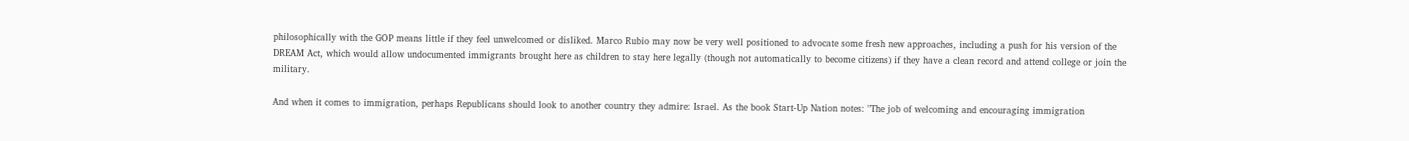philosophically with the GOP means little if they feel unwelcomed or disliked. Marco Rubio may now be very well positioned to advocate some fresh new approaches, including a push for his version of the DREAM Act, which would allow undocumented immigrants brought here as children to stay here legally (though not automatically to become citizens) if they have a clean record and attend college or join the military.

And when it comes to immigration, perhaps Republicans should look to another country they admire: Israel. As the book Start-Up Nation notes: "The job of welcoming and encouraging immigration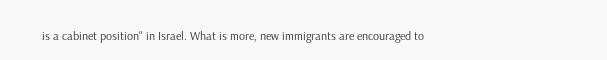is a cabinet position" in Israel. What is more, new immigrants are encouraged to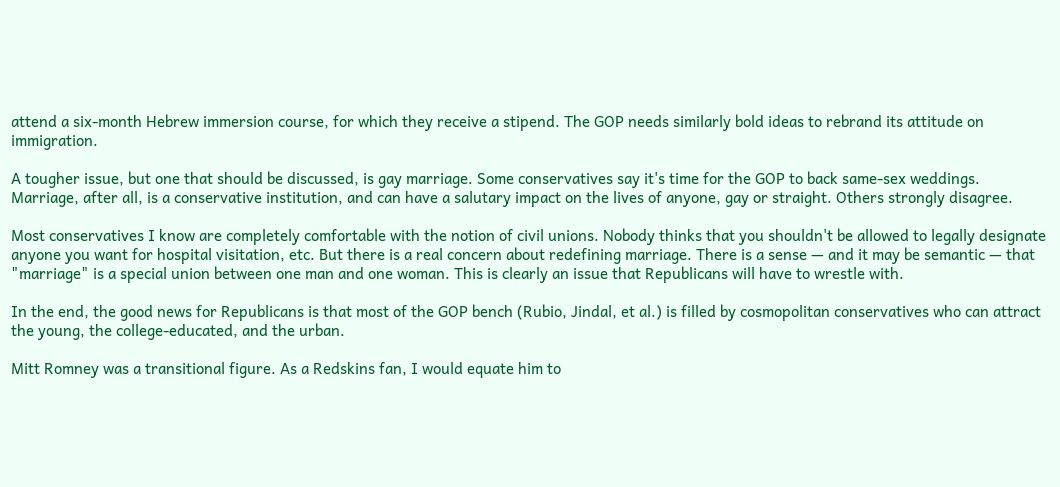attend a six-month Hebrew immersion course, for which they receive a stipend. The GOP needs similarly bold ideas to rebrand its attitude on immigration.

A tougher issue, but one that should be discussed, is gay marriage. Some conservatives say it's time for the GOP to back same-sex weddings. Marriage, after all, is a conservative institution, and can have a salutary impact on the lives of anyone, gay or straight. Others strongly disagree.

Most conservatives I know are completely comfortable with the notion of civil unions. Nobody thinks that you shouldn't be allowed to legally designate anyone you want for hospital visitation, etc. But there is a real concern about redefining marriage. There is a sense — and it may be semantic — that "marriage" is a special union between one man and one woman. This is clearly an issue that Republicans will have to wrestle with.

In the end, the good news for Republicans is that most of the GOP bench (Rubio, Jindal, et al.) is filled by cosmopolitan conservatives who can attract the young, the college-educated, and the urban.

Mitt Romney was a transitional figure. As a Redskins fan, I would equate him to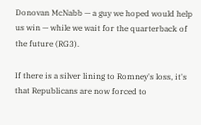Donovan McNabb — a guy we hoped would help us win — while we wait for the quarterback of the future (RG3).

If there is a silver lining to Romney's loss, it's that Republicans are now forced to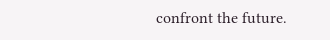confront the future.